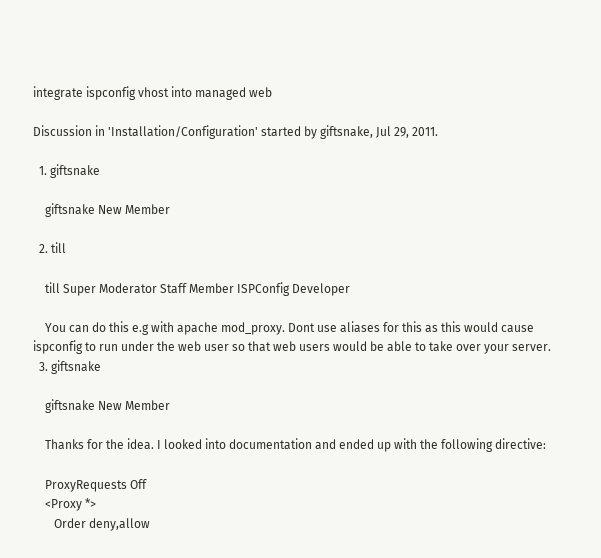integrate ispconfig vhost into managed web

Discussion in 'Installation/Configuration' started by giftsnake, Jul 29, 2011.

  1. giftsnake

    giftsnake New Member

  2. till

    till Super Moderator Staff Member ISPConfig Developer

    You can do this e.g with apache mod_proxy. Dont use aliases for this as this would cause ispconfig to run under the web user so that web users would be able to take over your server.
  3. giftsnake

    giftsnake New Member

    Thanks for the idea. I looked into documentation and ended up with the following directive:

    ProxyRequests Off
    <Proxy *>
       Order deny,allow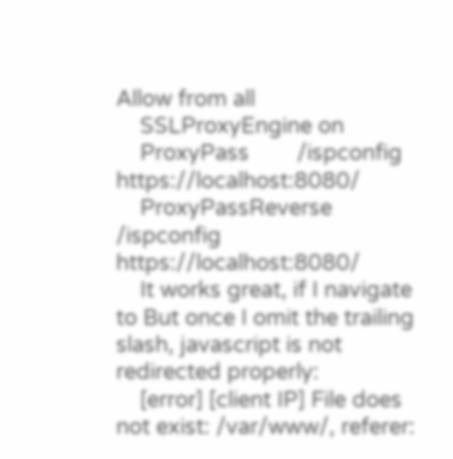Allow from all
    SSLProxyEngine on
    ProxyPass        /ispconfig https://localhost:8080/
    ProxyPassReverse /ispconfig https://localhost:8080/
    It works great, if I navigate to But once I omit the trailing slash, javascript is not redirected properly:
    [error] [client IP] File does not exist: /var/www/, referer: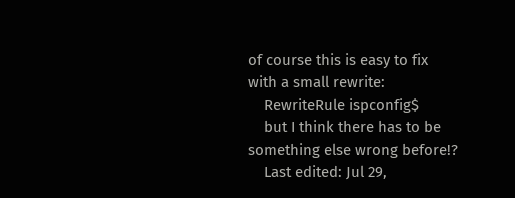of course this is easy to fix with a small rewrite:
    RewriteRule ispconfig$
    but I think there has to be something else wrong before!?
    Last edited: Jul 29,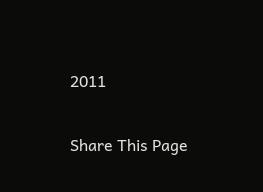2011

Share This Page